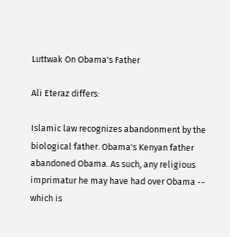Luttwak On Obama's Father

Ali Eteraz differs:

Islamic law recognizes abandonment by the biological father. Obama's Kenyan father abandoned Obama. As such, any religious imprimatur he may have had over Obama -- which is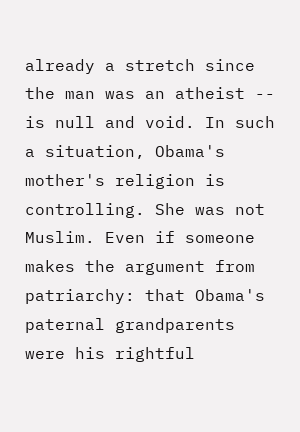already a stretch since the man was an atheist -- is null and void. In such a situation, Obama's mother's religion is controlling. She was not Muslim. Even if someone makes the argument from patriarchy: that Obama's paternal grandparents were his rightful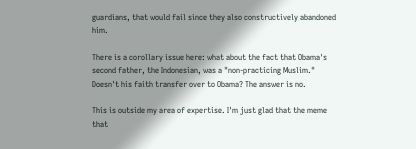guardians, that would fail since they also constructively abandoned him.

There is a corollary issue here: what about the fact that Obama's second father, the Indonesian, was a "non-practicing Muslim." Doesn't his faith transfer over to Obama? The answer is no.

This is outside my area of expertise. I'm just glad that the meme that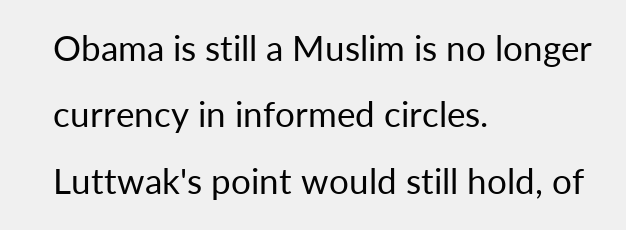Obama is still a Muslim is no longer currency in informed circles. Luttwak's point would still hold, of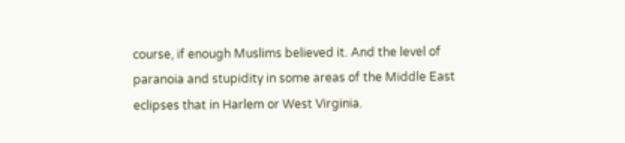course, if enough Muslims believed it. And the level of paranoia and stupidity in some areas of the Middle East eclipses that in Harlem or West Virginia.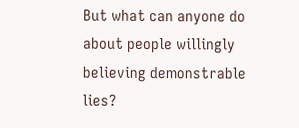But what can anyone do about people willingly believing demonstrable lies?